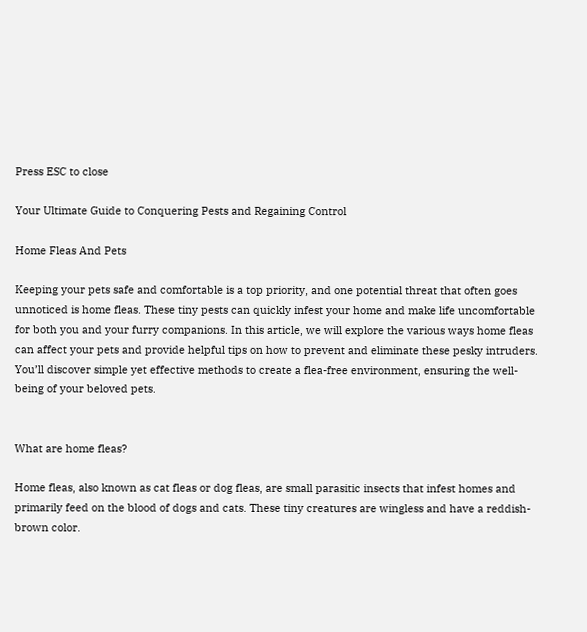Press ESC to close

Your Ultimate Guide to Conquering Pests and Regaining Control

Home Fleas And Pets

Keeping your pets safe and comfortable is a top priority, and one potential threat that often goes unnoticed is home fleas. These tiny pests can quickly infest your home and make life uncomfortable for both you and your furry companions. In this article, we will explore the various ways home fleas can affect your pets and provide helpful tips on how to prevent and eliminate these pesky intruders. You’ll discover simple yet effective methods to create a flea-free environment, ensuring the well-being of your beloved pets.


What are home fleas?

Home fleas, also known as cat fleas or dog fleas, are small parasitic insects that infest homes and primarily feed on the blood of dogs and cats. These tiny creatures are wingless and have a reddish-brown color.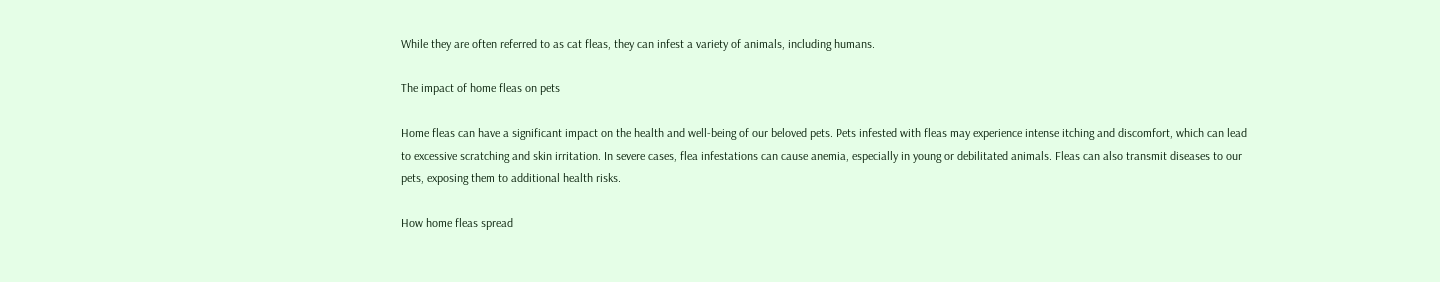While they are often referred to as cat fleas, they can infest a variety of animals, including humans.

The impact of home fleas on pets

Home fleas can have a significant impact on the health and well-being of our beloved pets. Pets infested with fleas may experience intense itching and discomfort, which can lead to excessive scratching and skin irritation. In severe cases, flea infestations can cause anemia, especially in young or debilitated animals. Fleas can also transmit diseases to our pets, exposing them to additional health risks.

How home fleas spread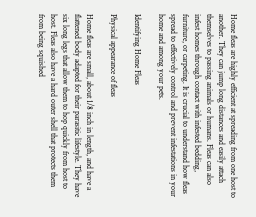Home fleas are highly efficient at spreading from one host to another. They can jump long distances and easily attach themselves to passing animals or humans. Fleas can also infest homes through contact with infested bedding, furniture, or carpeting. It is crucial to understand how fleas spread to effectively control and prevent infestations in your home and among your pets.

Identifying Home Fleas

Physical appearance of fleas

Home fleas are small, about 1/8 inch in length, and have a flattened body adapted for their parasitic lifestyle. They have six long legs that allow them to hop quickly from host to host. Fleas also have a hard outer shell that protects them from being squished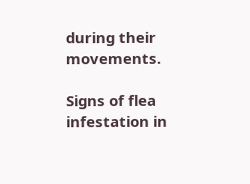during their movements.

Signs of flea infestation in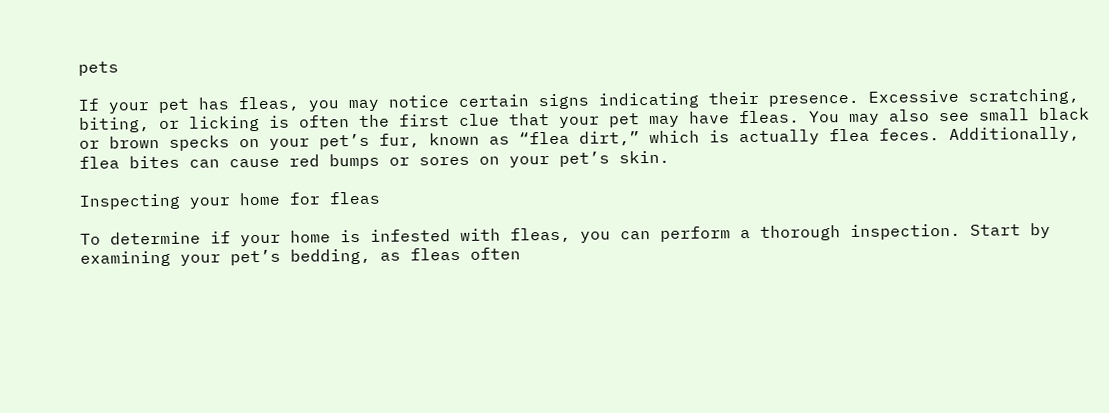pets

If your pet has fleas, you may notice certain signs indicating their presence. Excessive scratching, biting, or licking is often the first clue that your pet may have fleas. You may also see small black or brown specks on your pet’s fur, known as “flea dirt,” which is actually flea feces. Additionally, flea bites can cause red bumps or sores on your pet’s skin.

Inspecting your home for fleas

To determine if your home is infested with fleas, you can perform a thorough inspection. Start by examining your pet’s bedding, as fleas often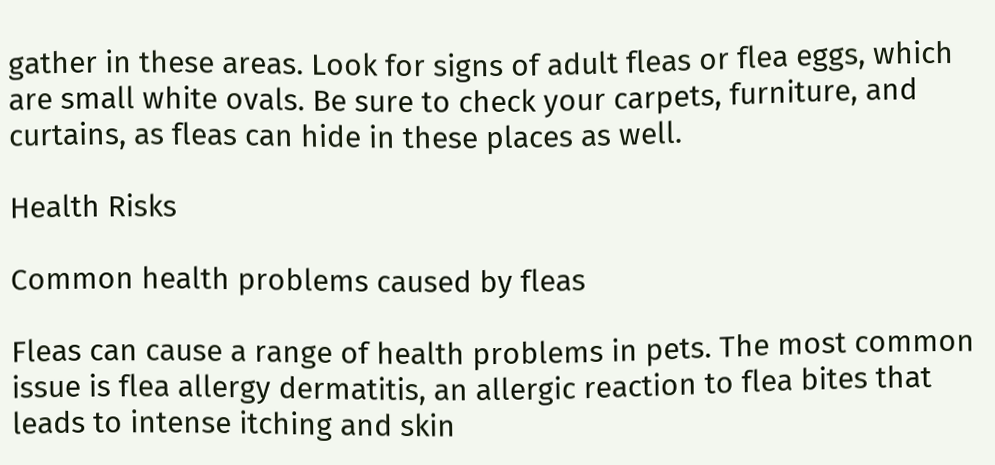gather in these areas. Look for signs of adult fleas or flea eggs, which are small white ovals. Be sure to check your carpets, furniture, and curtains, as fleas can hide in these places as well.

Health Risks

Common health problems caused by fleas

Fleas can cause a range of health problems in pets. The most common issue is flea allergy dermatitis, an allergic reaction to flea bites that leads to intense itching and skin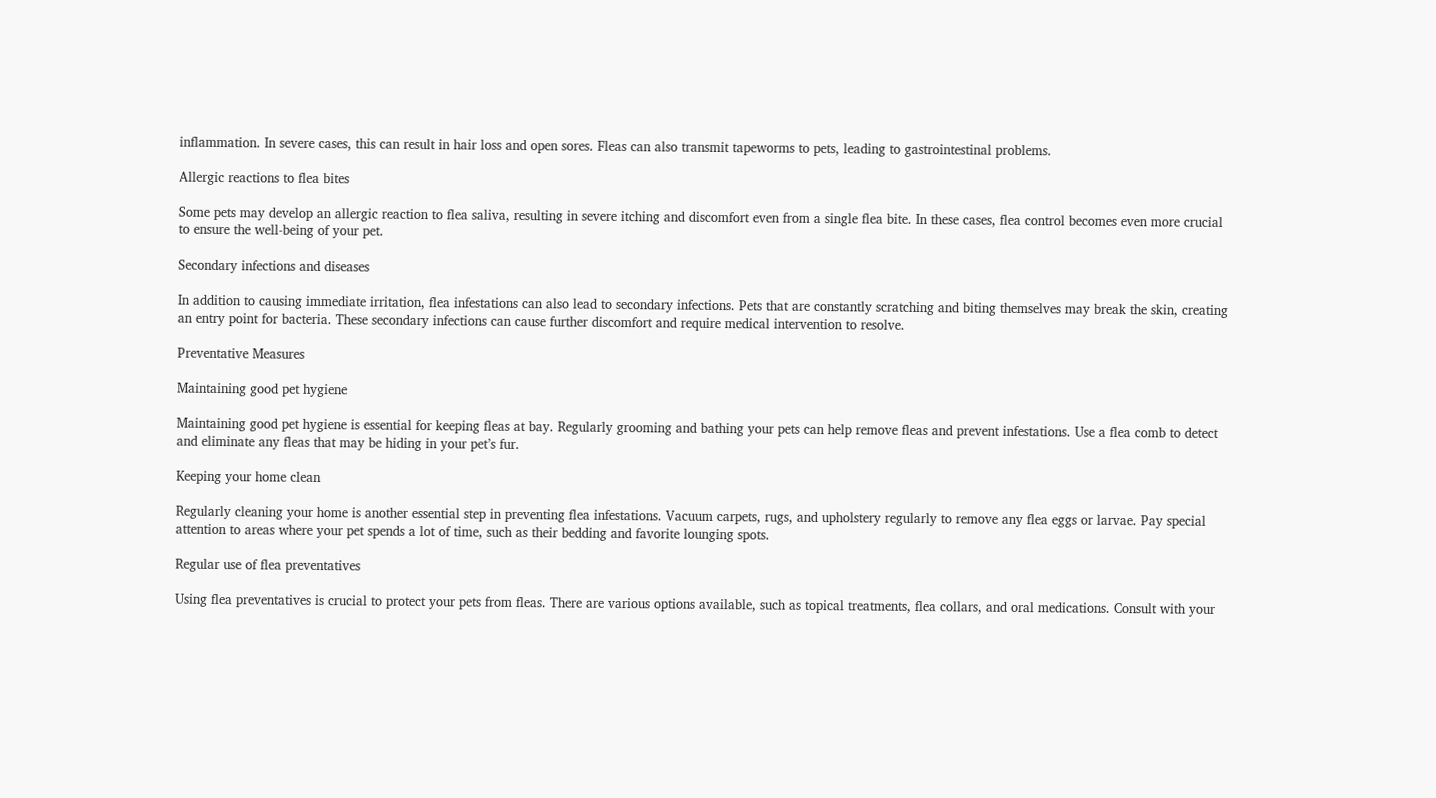inflammation. In severe cases, this can result in hair loss and open sores. Fleas can also transmit tapeworms to pets, leading to gastrointestinal problems.

Allergic reactions to flea bites

Some pets may develop an allergic reaction to flea saliva, resulting in severe itching and discomfort even from a single flea bite. In these cases, flea control becomes even more crucial to ensure the well-being of your pet.

Secondary infections and diseases

In addition to causing immediate irritation, flea infestations can also lead to secondary infections. Pets that are constantly scratching and biting themselves may break the skin, creating an entry point for bacteria. These secondary infections can cause further discomfort and require medical intervention to resolve.

Preventative Measures

Maintaining good pet hygiene

Maintaining good pet hygiene is essential for keeping fleas at bay. Regularly grooming and bathing your pets can help remove fleas and prevent infestations. Use a flea comb to detect and eliminate any fleas that may be hiding in your pet’s fur.

Keeping your home clean

Regularly cleaning your home is another essential step in preventing flea infestations. Vacuum carpets, rugs, and upholstery regularly to remove any flea eggs or larvae. Pay special attention to areas where your pet spends a lot of time, such as their bedding and favorite lounging spots.

Regular use of flea preventatives

Using flea preventatives is crucial to protect your pets from fleas. There are various options available, such as topical treatments, flea collars, and oral medications. Consult with your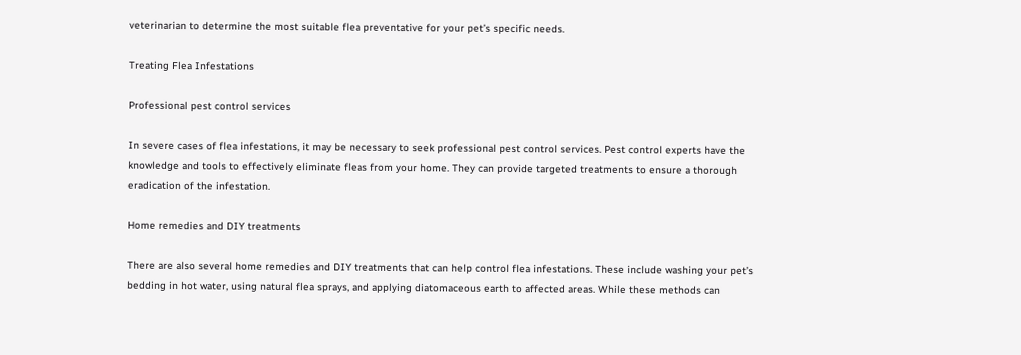veterinarian to determine the most suitable flea preventative for your pet’s specific needs.

Treating Flea Infestations

Professional pest control services

In severe cases of flea infestations, it may be necessary to seek professional pest control services. Pest control experts have the knowledge and tools to effectively eliminate fleas from your home. They can provide targeted treatments to ensure a thorough eradication of the infestation.

Home remedies and DIY treatments

There are also several home remedies and DIY treatments that can help control flea infestations. These include washing your pet’s bedding in hot water, using natural flea sprays, and applying diatomaceous earth to affected areas. While these methods can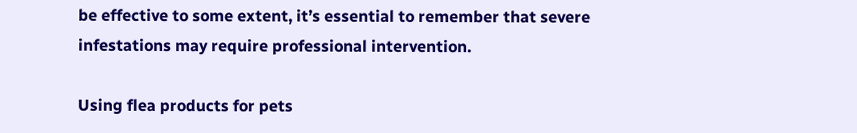be effective to some extent, it’s essential to remember that severe infestations may require professional intervention.

Using flea products for pets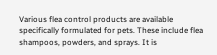Various flea control products are available specifically formulated for pets. These include flea shampoos, powders, and sprays. It is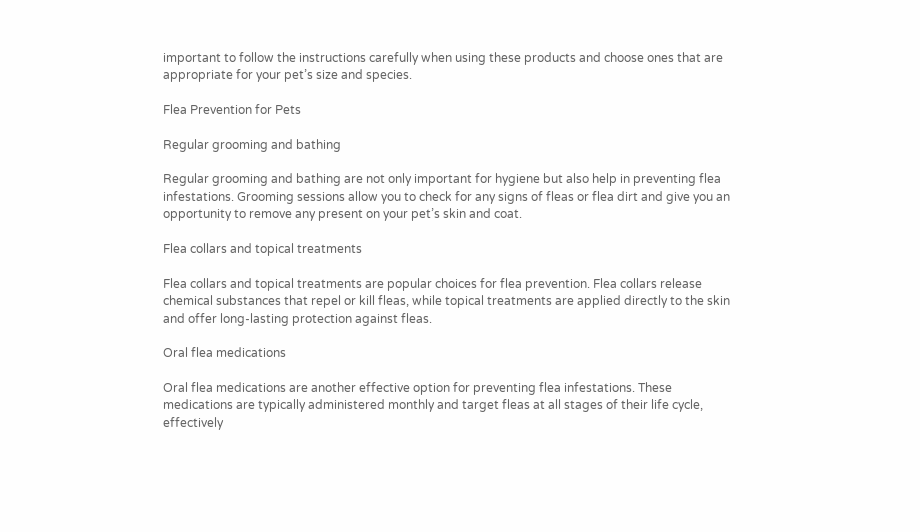important to follow the instructions carefully when using these products and choose ones that are appropriate for your pet’s size and species.

Flea Prevention for Pets

Regular grooming and bathing

Regular grooming and bathing are not only important for hygiene but also help in preventing flea infestations. Grooming sessions allow you to check for any signs of fleas or flea dirt and give you an opportunity to remove any present on your pet’s skin and coat.

Flea collars and topical treatments

Flea collars and topical treatments are popular choices for flea prevention. Flea collars release chemical substances that repel or kill fleas, while topical treatments are applied directly to the skin and offer long-lasting protection against fleas.

Oral flea medications

Oral flea medications are another effective option for preventing flea infestations. These medications are typically administered monthly and target fleas at all stages of their life cycle, effectively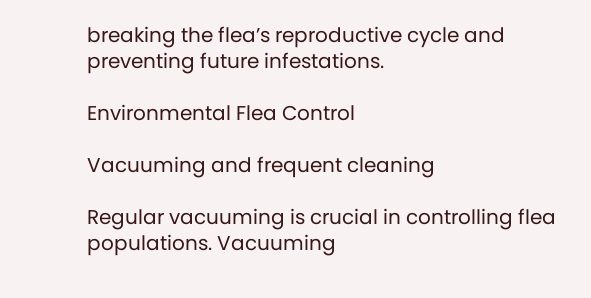breaking the flea’s reproductive cycle and preventing future infestations.

Environmental Flea Control

Vacuuming and frequent cleaning

Regular vacuuming is crucial in controlling flea populations. Vacuuming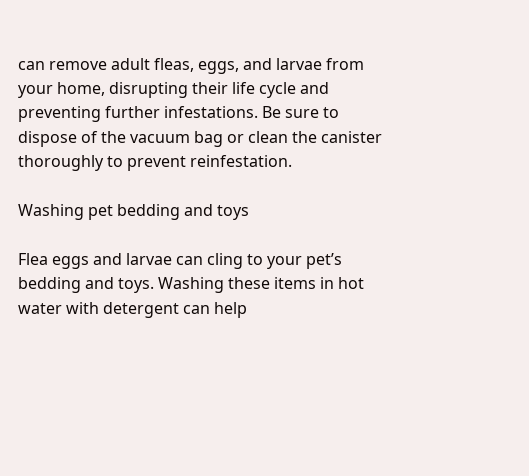can remove adult fleas, eggs, and larvae from your home, disrupting their life cycle and preventing further infestations. Be sure to dispose of the vacuum bag or clean the canister thoroughly to prevent reinfestation.

Washing pet bedding and toys

Flea eggs and larvae can cling to your pet’s bedding and toys. Washing these items in hot water with detergent can help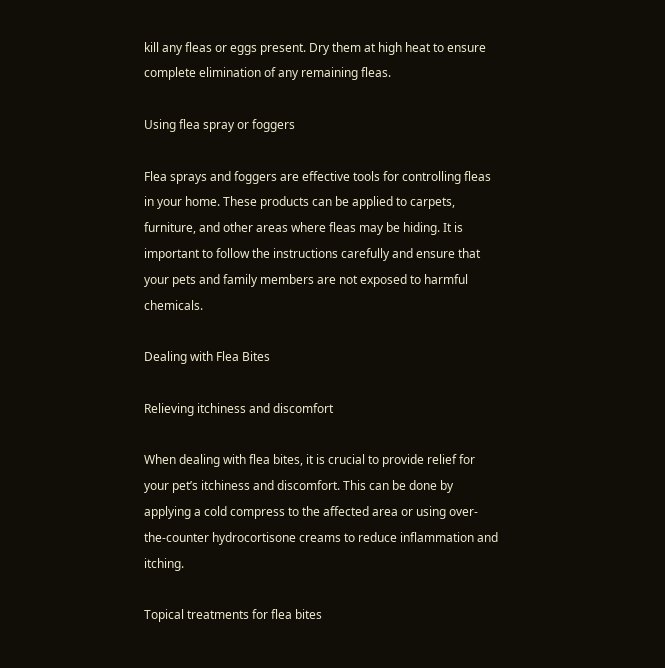kill any fleas or eggs present. Dry them at high heat to ensure complete elimination of any remaining fleas.

Using flea spray or foggers

Flea sprays and foggers are effective tools for controlling fleas in your home. These products can be applied to carpets, furniture, and other areas where fleas may be hiding. It is important to follow the instructions carefully and ensure that your pets and family members are not exposed to harmful chemicals.

Dealing with Flea Bites

Relieving itchiness and discomfort

When dealing with flea bites, it is crucial to provide relief for your pet’s itchiness and discomfort. This can be done by applying a cold compress to the affected area or using over-the-counter hydrocortisone creams to reduce inflammation and itching.

Topical treatments for flea bites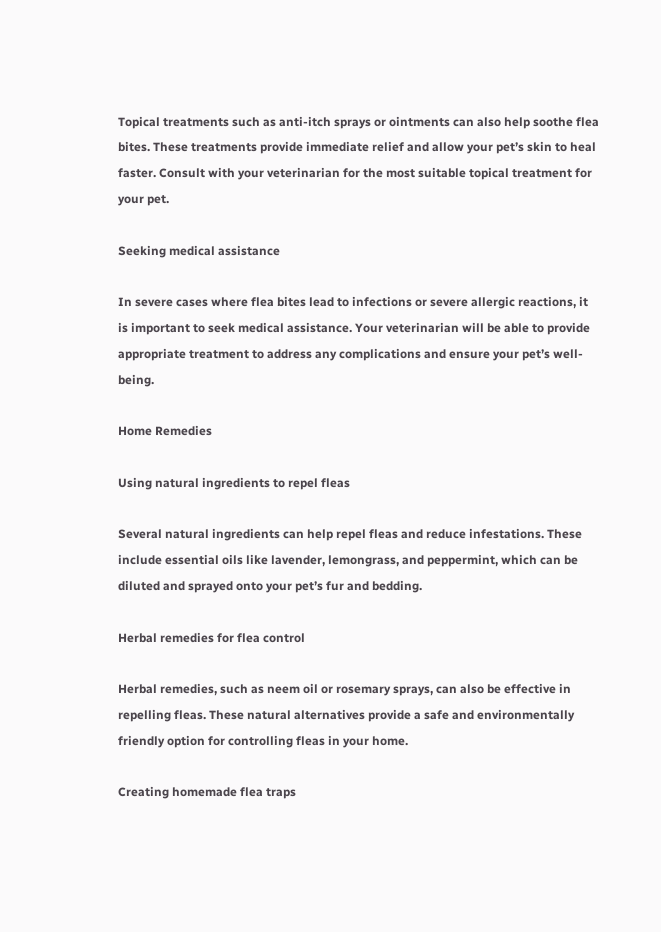Topical treatments such as anti-itch sprays or ointments can also help soothe flea bites. These treatments provide immediate relief and allow your pet’s skin to heal faster. Consult with your veterinarian for the most suitable topical treatment for your pet.

Seeking medical assistance

In severe cases where flea bites lead to infections or severe allergic reactions, it is important to seek medical assistance. Your veterinarian will be able to provide appropriate treatment to address any complications and ensure your pet’s well-being.

Home Remedies

Using natural ingredients to repel fleas

Several natural ingredients can help repel fleas and reduce infestations. These include essential oils like lavender, lemongrass, and peppermint, which can be diluted and sprayed onto your pet’s fur and bedding.

Herbal remedies for flea control

Herbal remedies, such as neem oil or rosemary sprays, can also be effective in repelling fleas. These natural alternatives provide a safe and environmentally friendly option for controlling fleas in your home.

Creating homemade flea traps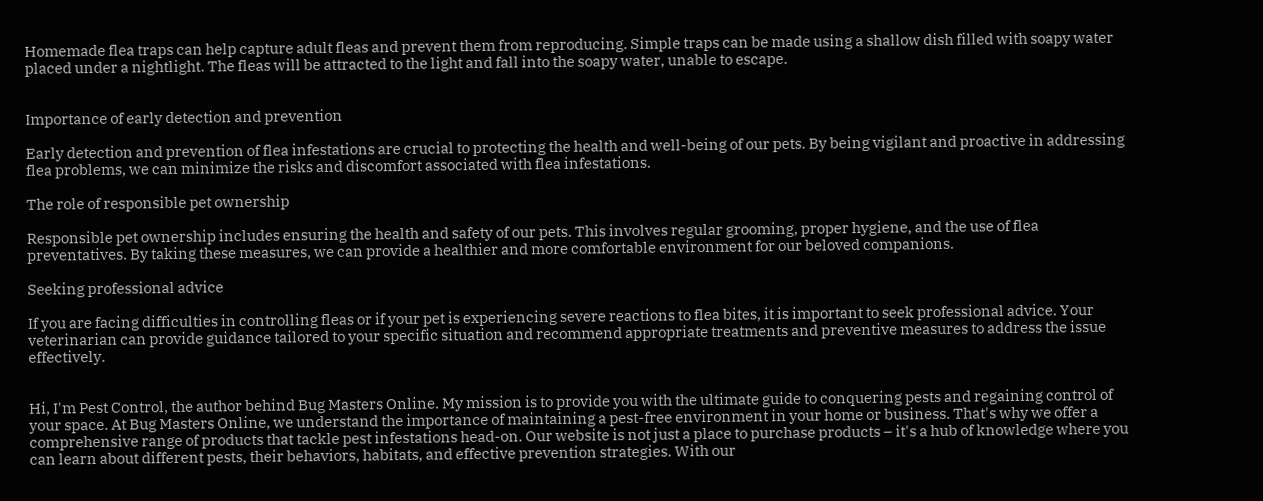Homemade flea traps can help capture adult fleas and prevent them from reproducing. Simple traps can be made using a shallow dish filled with soapy water placed under a nightlight. The fleas will be attracted to the light and fall into the soapy water, unable to escape.


Importance of early detection and prevention

Early detection and prevention of flea infestations are crucial to protecting the health and well-being of our pets. By being vigilant and proactive in addressing flea problems, we can minimize the risks and discomfort associated with flea infestations.

The role of responsible pet ownership

Responsible pet ownership includes ensuring the health and safety of our pets. This involves regular grooming, proper hygiene, and the use of flea preventatives. By taking these measures, we can provide a healthier and more comfortable environment for our beloved companions.

Seeking professional advice

If you are facing difficulties in controlling fleas or if your pet is experiencing severe reactions to flea bites, it is important to seek professional advice. Your veterinarian can provide guidance tailored to your specific situation and recommend appropriate treatments and preventive measures to address the issue effectively.


Hi, I'm Pest Control, the author behind Bug Masters Online. My mission is to provide you with the ultimate guide to conquering pests and regaining control of your space. At Bug Masters Online, we understand the importance of maintaining a pest-free environment in your home or business. That's why we offer a comprehensive range of products that tackle pest infestations head-on. Our website is not just a place to purchase products – it's a hub of knowledge where you can learn about different pests, their behaviors, habitats, and effective prevention strategies. With our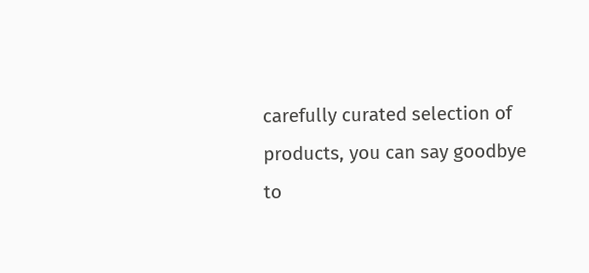carefully curated selection of products, you can say goodbye to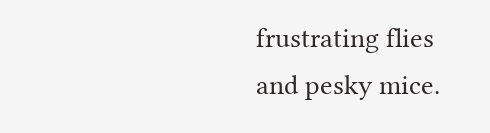frustrating flies and pesky mice.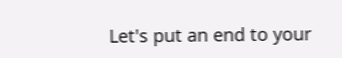Let's put an end to your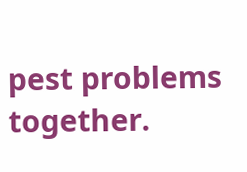pest problems together.